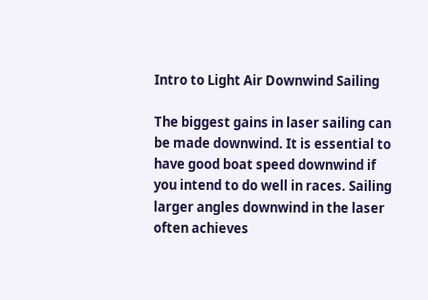Intro to Light Air Downwind Sailing

The biggest gains in laser sailing can be made downwind. It is essential to have good boat speed downwind if you intend to do well in races. Sailing larger angles downwind in the laser often achieves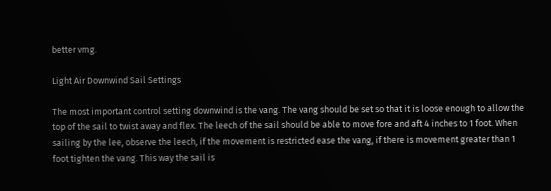better vmg.

Light Air Downwind Sail Settings

The most important control setting downwind is the vang. The vang should be set so that it is loose enough to allow the top of the sail to twist away and flex. The leech of the sail should be able to move fore and aft 4 inches to 1 foot. When sailing by the lee, observe the leech, if the movement is restricted ease the vang, if there is movement greater than 1 foot tighten the vang. This way the sail is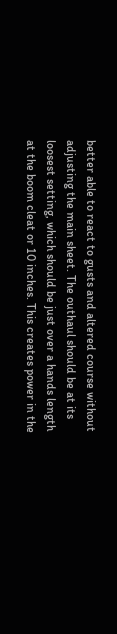better able to react to gusts and altered course without adjusting the main sheet. The outhaul should be at its loosest setting, which should be just over a hands length at the boom cleat or 10 inches. This creates power in the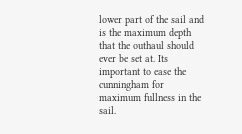lower part of the sail and is the maximum depth that the outhaul should ever be set at. Its important to ease the cunningham for maximum fullness in the sail.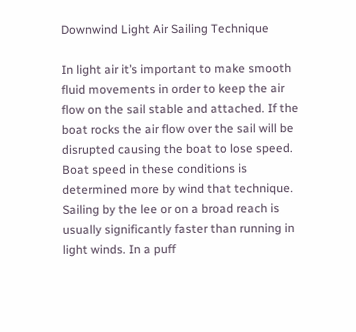Downwind Light Air Sailing Technique

In light air it’s important to make smooth fluid movements in order to keep the air flow on the sail stable and attached. If the boat rocks the air flow over the sail will be disrupted causing the boat to lose speed. Boat speed in these conditions is determined more by wind that technique. Sailing by the lee or on a broad reach is usually significantly faster than running in light winds. In a puff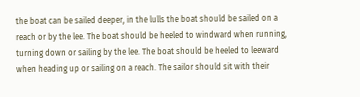the boat can be sailed deeper, in the lulls the boat should be sailed on a reach or by the lee. The boat should be heeled to windward when running, turning down or sailing by the lee. The boat should be heeled to leeward when heading up or sailing on a reach. The sailor should sit with their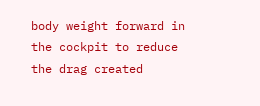body weight forward in the cockpit to reduce the drag created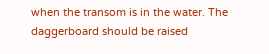when the transom is in the water. The daggerboard should be raised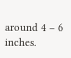around 4 – 6 inches.